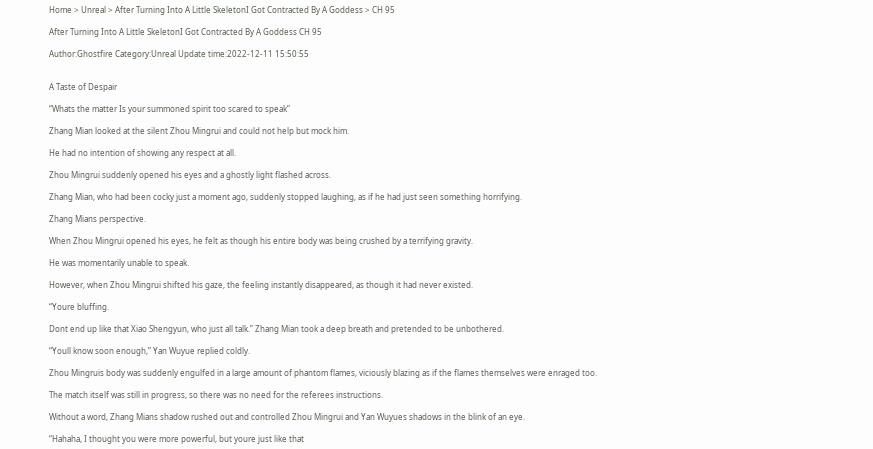Home > Unreal > After Turning Into A Little SkeletonI Got Contracted By A Goddess > CH 95

After Turning Into A Little SkeletonI Got Contracted By A Goddess CH 95

Author:Ghostfire Category:Unreal Update time:2022-12-11 15:50:55


A Taste of Despair

“Whats the matter Is your summoned spirit too scared to speak”

Zhang Mian looked at the silent Zhou Mingrui and could not help but mock him.

He had no intention of showing any respect at all.

Zhou Mingrui suddenly opened his eyes and a ghostly light flashed across.

Zhang Mian, who had been cocky just a moment ago, suddenly stopped laughing, as if he had just seen something horrifying.

Zhang Mians perspective.

When Zhou Mingrui opened his eyes, he felt as though his entire body was being crushed by a terrifying gravity.

He was momentarily unable to speak.

However, when Zhou Mingrui shifted his gaze, the feeling instantly disappeared, as though it had never existed.

“Youre bluffing.

Dont end up like that Xiao Shengyun, who just all talk.” Zhang Mian took a deep breath and pretended to be unbothered.

“Youll know soon enough,” Yan Wuyue replied coldly.

Zhou Mingruis body was suddenly engulfed in a large amount of phantom flames, viciously blazing as if the flames themselves were enraged too.

The match itself was still in progress, so there was no need for the referees instructions.

Without a word, Zhang Mians shadow rushed out and controlled Zhou Mingrui and Yan Wuyues shadows in the blink of an eye.

“Hahaha, I thought you were more powerful, but youre just like that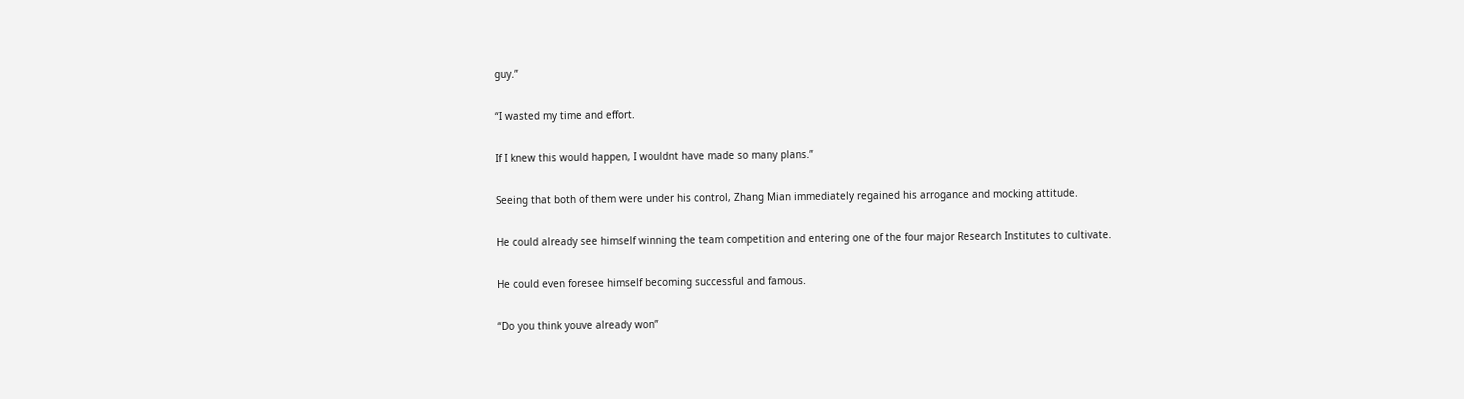guy.”

“I wasted my time and effort.

If I knew this would happen, I wouldnt have made so many plans.”

Seeing that both of them were under his control, Zhang Mian immediately regained his arrogance and mocking attitude.

He could already see himself winning the team competition and entering one of the four major Research Institutes to cultivate.

He could even foresee himself becoming successful and famous.

“Do you think youve already won”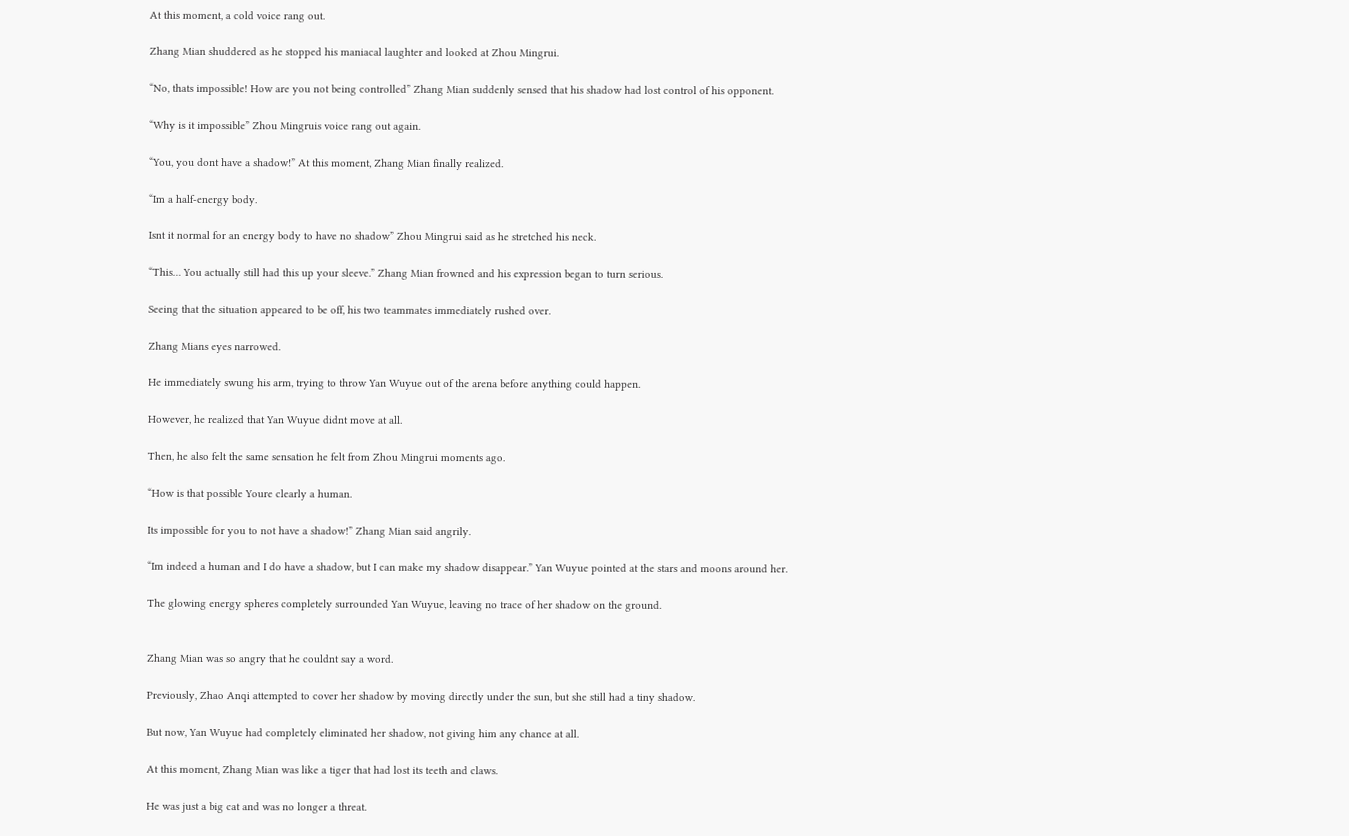At this moment, a cold voice rang out.

Zhang Mian shuddered as he stopped his maniacal laughter and looked at Zhou Mingrui.

“No, thats impossible! How are you not being controlled” Zhang Mian suddenly sensed that his shadow had lost control of his opponent.

“Why is it impossible” Zhou Mingruis voice rang out again.

“You, you dont have a shadow!” At this moment, Zhang Mian finally realized.

“Im a half-energy body.

Isnt it normal for an energy body to have no shadow” Zhou Mingrui said as he stretched his neck.

“This… You actually still had this up your sleeve.” Zhang Mian frowned and his expression began to turn serious.

Seeing that the situation appeared to be off, his two teammates immediately rushed over.

Zhang Mians eyes narrowed.

He immediately swung his arm, trying to throw Yan Wuyue out of the arena before anything could happen.

However, he realized that Yan Wuyue didnt move at all.

Then, he also felt the same sensation he felt from Zhou Mingrui moments ago.

“How is that possible Youre clearly a human.

Its impossible for you to not have a shadow!” Zhang Mian said angrily.

“Im indeed a human and I do have a shadow, but I can make my shadow disappear.” Yan Wuyue pointed at the stars and moons around her.

The glowing energy spheres completely surrounded Yan Wuyue, leaving no trace of her shadow on the ground.


Zhang Mian was so angry that he couldnt say a word.

Previously, Zhao Anqi attempted to cover her shadow by moving directly under the sun, but she still had a tiny shadow.

But now, Yan Wuyue had completely eliminated her shadow, not giving him any chance at all.

At this moment, Zhang Mian was like a tiger that had lost its teeth and claws.

He was just a big cat and was no longer a threat.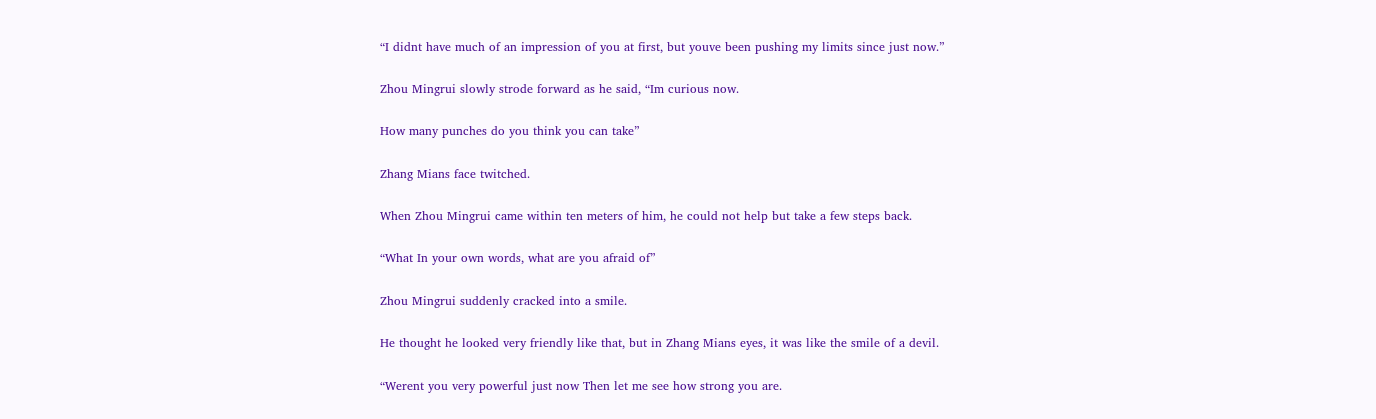“I didnt have much of an impression of you at first, but youve been pushing my limits since just now.”

Zhou Mingrui slowly strode forward as he said, “Im curious now.

How many punches do you think you can take”

Zhang Mians face twitched.

When Zhou Mingrui came within ten meters of him, he could not help but take a few steps back.

“What In your own words, what are you afraid of”

Zhou Mingrui suddenly cracked into a smile.

He thought he looked very friendly like that, but in Zhang Mians eyes, it was like the smile of a devil.

“Werent you very powerful just now Then let me see how strong you are.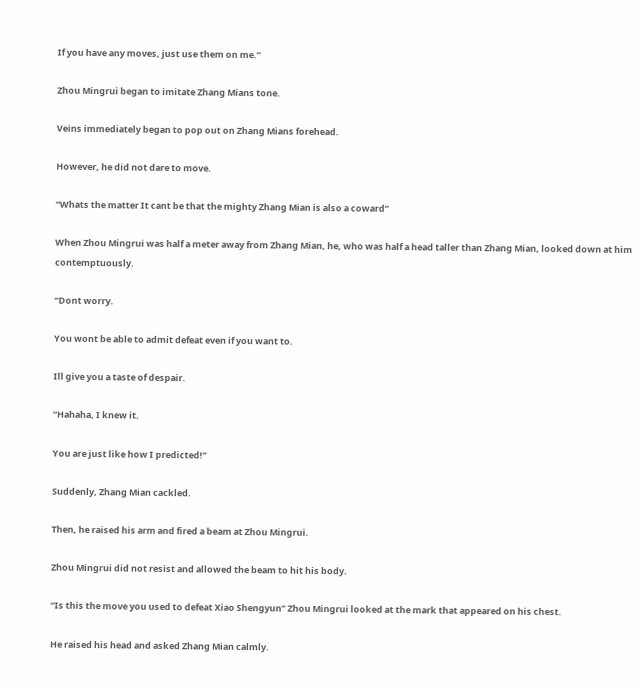If you have any moves, just use them on me.”

Zhou Mingrui began to imitate Zhang Mians tone.

Veins immediately began to pop out on Zhang Mians forehead.

However, he did not dare to move.

“Whats the matter It cant be that the mighty Zhang Mian is also a coward”

When Zhou Mingrui was half a meter away from Zhang Mian, he, who was half a head taller than Zhang Mian, looked down at him contemptuously.

“Dont worry.

You wont be able to admit defeat even if you want to.

Ill give you a taste of despair.

“Hahaha, I knew it.

You are just like how I predicted!”

Suddenly, Zhang Mian cackled.

Then, he raised his arm and fired a beam at Zhou Mingrui.

Zhou Mingrui did not resist and allowed the beam to hit his body.

“Is this the move you used to defeat Xiao Shengyun” Zhou Mingrui looked at the mark that appeared on his chest.

He raised his head and asked Zhang Mian calmly.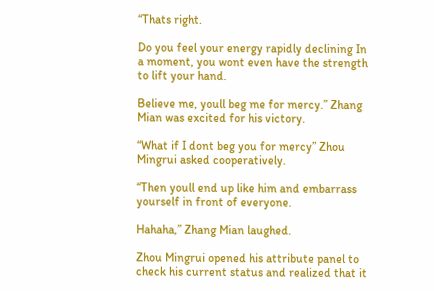“Thats right.

Do you feel your energy rapidly declining In a moment, you wont even have the strength to lift your hand.

Believe me, youll beg me for mercy.” Zhang Mian was excited for his victory.

“What if I dont beg you for mercy” Zhou Mingrui asked cooperatively.

“Then youll end up like him and embarrass yourself in front of everyone.

Hahaha,” Zhang Mian laughed.

Zhou Mingrui opened his attribute panel to check his current status and realized that it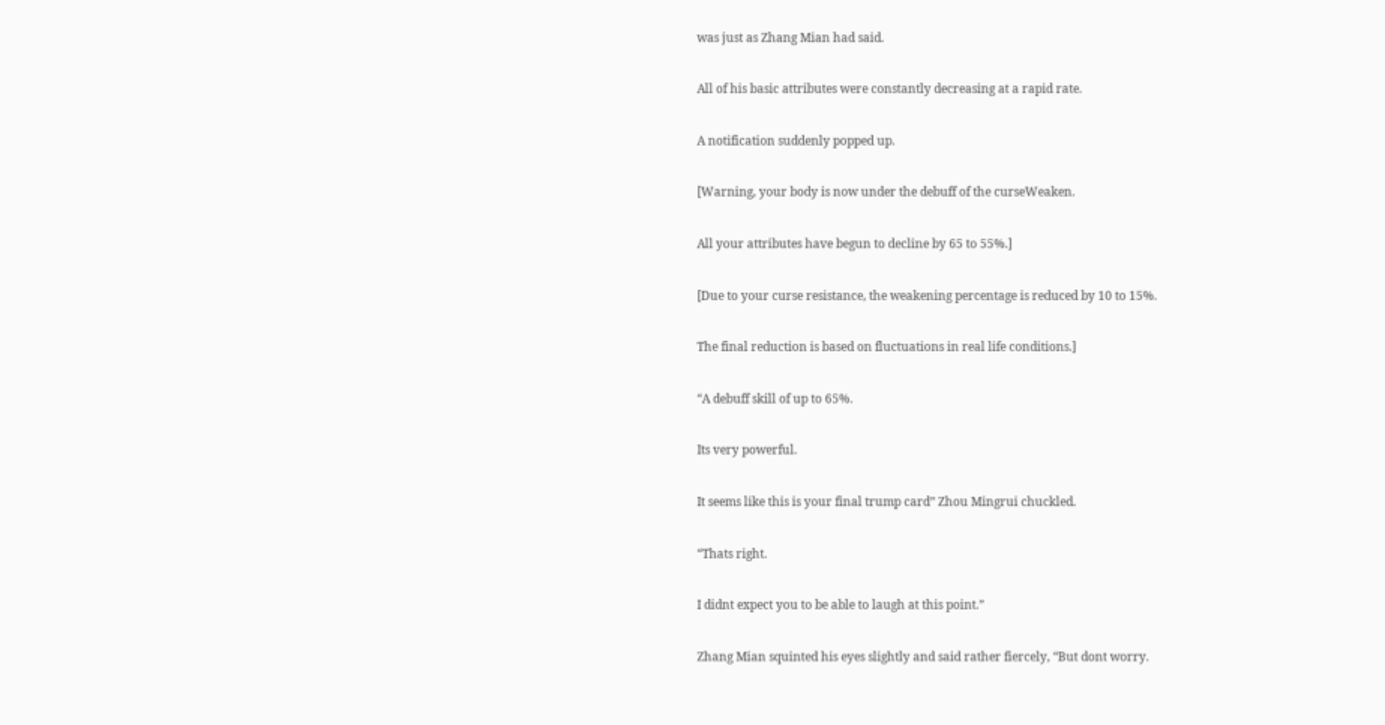was just as Zhang Mian had said.

All of his basic attributes were constantly decreasing at a rapid rate.

A notification suddenly popped up.

[Warning, your body is now under the debuff of the curseWeaken.

All your attributes have begun to decline by 65 to 55%.]

[Due to your curse resistance, the weakening percentage is reduced by 10 to 15%.

The final reduction is based on fluctuations in real life conditions.]

“A debuff skill of up to 65%.

Its very powerful.

It seems like this is your final trump card” Zhou Mingrui chuckled.

“Thats right.

I didnt expect you to be able to laugh at this point.”

Zhang Mian squinted his eyes slightly and said rather fiercely, “But dont worry.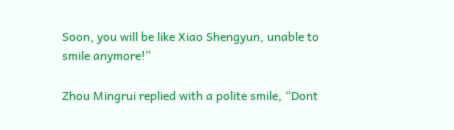Soon, you will be like Xiao Shengyun, unable to smile anymore!”

Zhou Mingrui replied with a polite smile, “Dont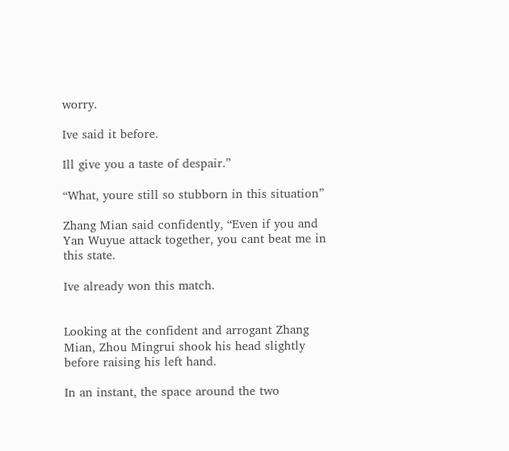worry.

Ive said it before.

Ill give you a taste of despair.”

“What, youre still so stubborn in this situation”

Zhang Mian said confidently, “Even if you and Yan Wuyue attack together, you cant beat me in this state.

Ive already won this match.


Looking at the confident and arrogant Zhang Mian, Zhou Mingrui shook his head slightly before raising his left hand.

In an instant, the space around the two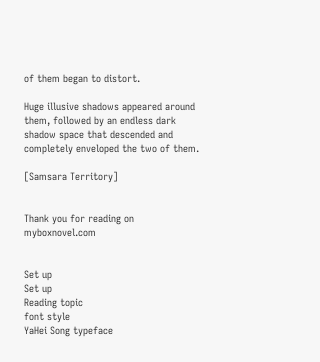of them began to distort.

Huge illusive shadows appeared around them, followed by an endless dark shadow space that descended and completely enveloped the two of them.

[Samsara Territory]


Thank you for reading on myboxnovel.com


Set up
Set up
Reading topic
font style
YaHei Song typeface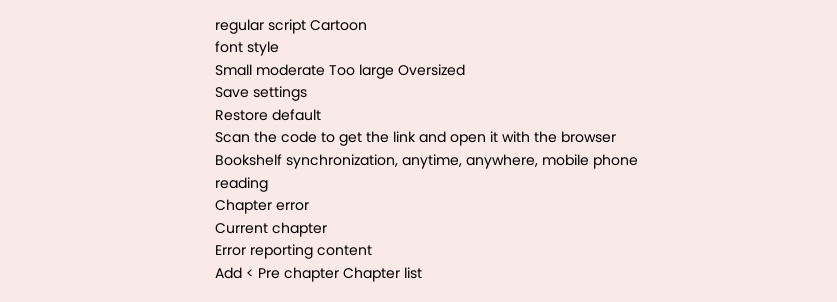regular script Cartoon
font style
Small moderate Too large Oversized
Save settings
Restore default
Scan the code to get the link and open it with the browser
Bookshelf synchronization, anytime, anywhere, mobile phone reading
Chapter error
Current chapter
Error reporting content
Add < Pre chapter Chapter list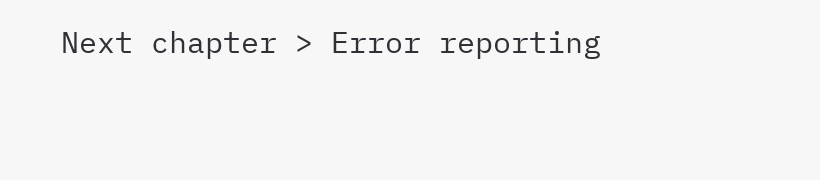Next chapter > Error reporting